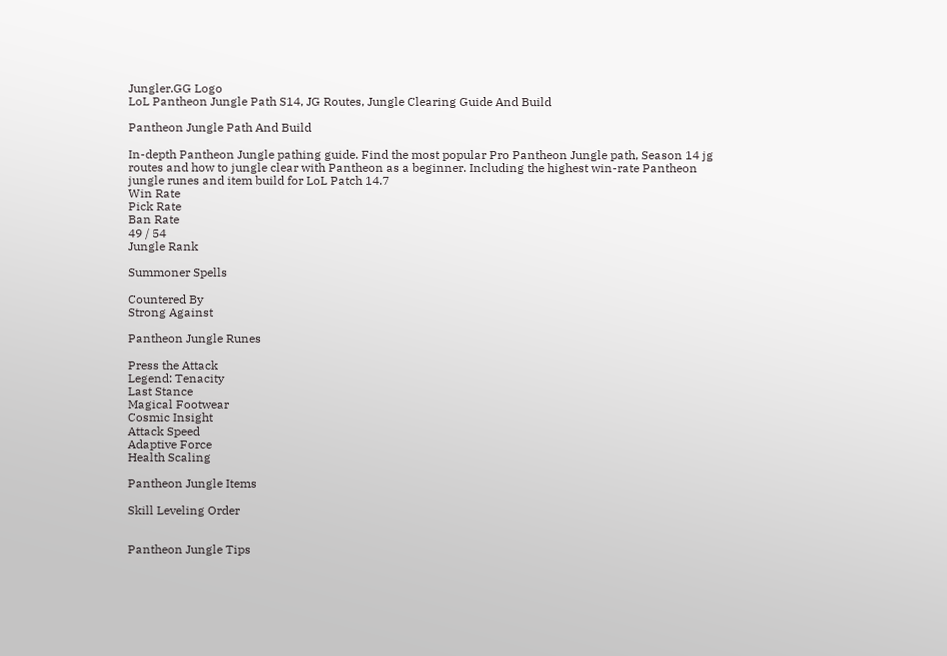Jungler.GG Logo
LoL Pantheon Jungle Path S14, JG Routes, Jungle Clearing Guide And Build

Pantheon Jungle Path And Build

In-depth Pantheon Jungle pathing guide. Find the most popular Pro Pantheon Jungle path, Season 14 jg routes and how to jungle clear with Pantheon as a beginner. Including the highest win-rate Pantheon jungle runes and item build for LoL Patch 14.7
Win Rate
Pick Rate
Ban Rate
49 / 54
Jungle Rank

Summoner Spells

Countered By
Strong Against

Pantheon Jungle Runes

Press the Attack
Legend: Tenacity
Last Stance
Magical Footwear
Cosmic Insight
Attack Speed
Adaptive Force
Health Scaling

Pantheon Jungle Items

Skill Leveling Order


Pantheon Jungle Tips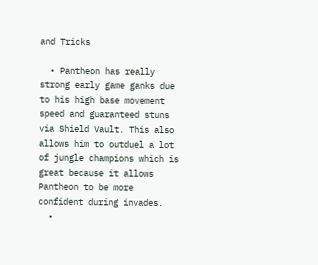and Tricks

  • Pantheon has really strong early game ganks due to his high base movement speed and guaranteed stuns via Shield Vault. This also allows him to outduel a lot of jungle champions which is great because it allows Pantheon to be more confident during invades.
  •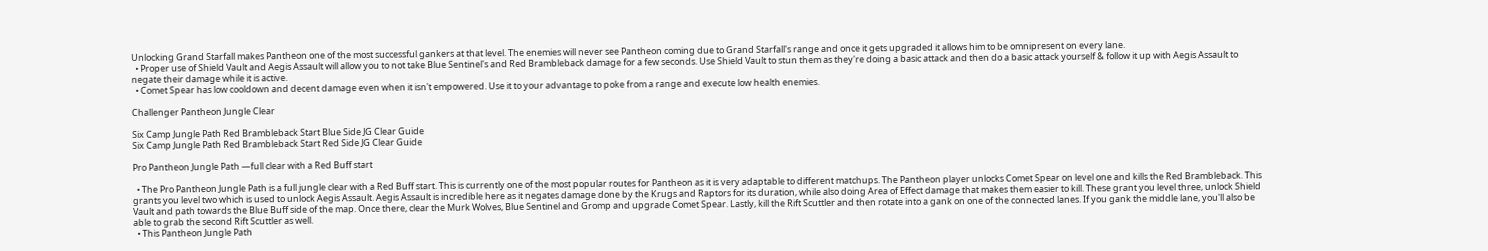Unlocking Grand Starfall makes Pantheon one of the most successful gankers at that level. The enemies will never see Pantheon coming due to Grand Starfall's range and once it gets upgraded it allows him to be omnipresent on every lane.
  • Proper use of Shield Vault and Aegis Assault will allow you to not take Blue Sentinel's and Red Brambleback damage for a few seconds. Use Shield Vault to stun them as they're doing a basic attack and then do a basic attack yourself & follow it up with Aegis Assault to negate their damage while it is active.
  • Comet Spear has low cooldown and decent damage even when it isn't empowered. Use it to your advantage to poke from a range and execute low health enemies.

Challenger Pantheon Jungle Clear

Six Camp Jungle Path Red Brambleback Start Blue Side JG Clear Guide
Six Camp Jungle Path Red Brambleback Start Red Side JG Clear Guide

Pro Pantheon Jungle Path —full clear with a Red Buff start

  • The Pro Pantheon Jungle Path is a full jungle clear with a Red Buff start. This is currently one of the most popular routes for Pantheon as it is very adaptable to different matchups. The Pantheon player unlocks Comet Spear on level one and kills the Red Brambleback. This grants you level two which is used to unlock Aegis Assault. Aegis Assault is incredible here as it negates damage done by the Krugs and Raptors for its duration, while also doing Area of Effect damage that makes them easier to kill. These grant you level three, unlock Shield Vault and path towards the Blue Buff side of the map. Once there, clear the Murk Wolves, Blue Sentinel and Gromp and upgrade Comet Spear. Lastly, kill the Rift Scuttler and then rotate into a gank on one of the connected lanes. If you gank the middle lane, you'll also be able to grab the second Rift Scuttler as well.
  • This Pantheon Jungle Path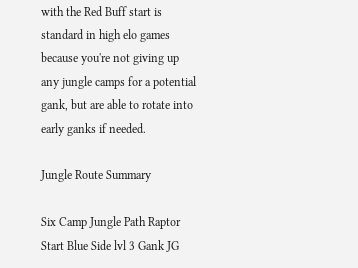with the Red Buff start is standard in high elo games because you're not giving up any jungle camps for a potential gank, but are able to rotate into early ganks if needed.

Jungle Route Summary

Six Camp Jungle Path Raptor Start Blue Side lvl 3 Gank JG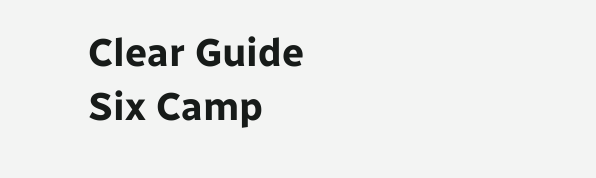Clear Guide
Six Camp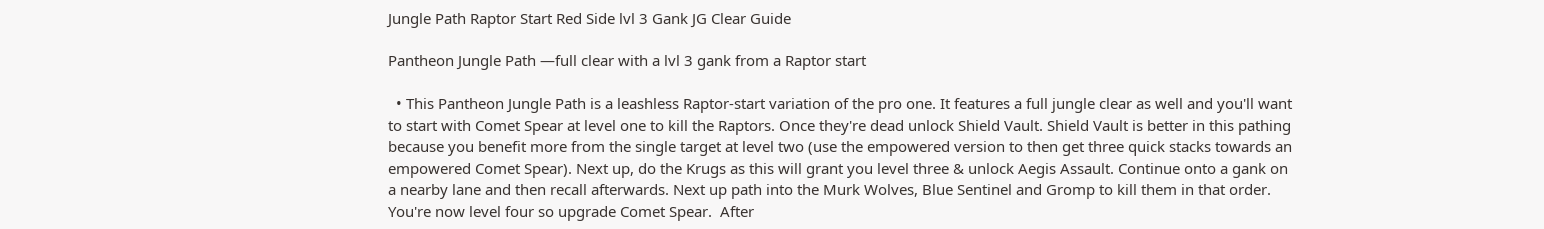Jungle Path Raptor Start Red Side lvl 3 Gank JG Clear Guide

Pantheon Jungle Path —full clear with a lvl 3 gank from a Raptor start

  • This Pantheon Jungle Path is a leashless Raptor-start variation of the pro one. It features a full jungle clear as well and you'll want to start with Comet Spear at level one to kill the Raptors. Once they're dead unlock Shield Vault. Shield Vault is better in this pathing because you benefit more from the single target at level two (use the empowered version to then get three quick stacks towards an empowered Comet Spear). Next up, do the Krugs as this will grant you level three & unlock Aegis Assault. Continue onto a gank on a nearby lane and then recall afterwards. Next up path into the Murk Wolves, Blue Sentinel and Gromp to kill them in that order. You're now level four so upgrade Comet Spear.  After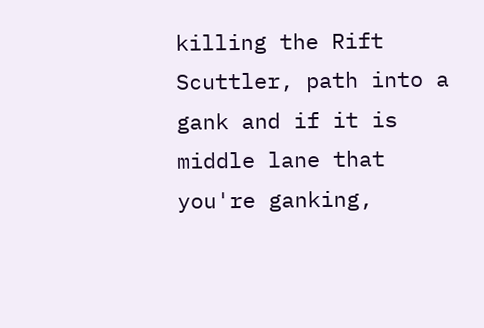killing the Rift Scuttler, path into a gank and if it is middle lane that you're ganking,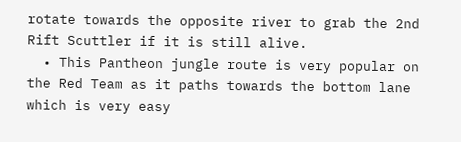rotate towards the opposite river to grab the 2nd Rift Scuttler if it is still alive.
  • This Pantheon jungle route is very popular on the Red Team as it paths towards the bottom lane which is very easy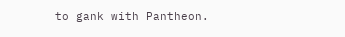to gank with Pantheon.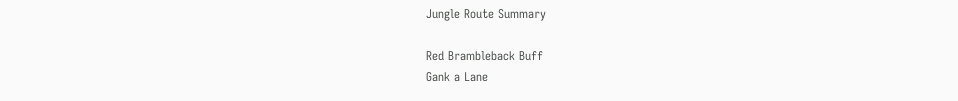Jungle Route Summary

Red Brambleback Buff
Gank a Lane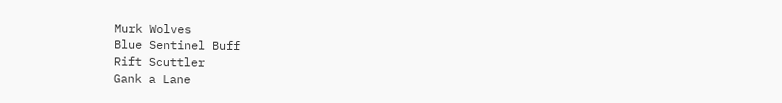Murk Wolves
Blue Sentinel Buff
Rift Scuttler
Gank a Lane